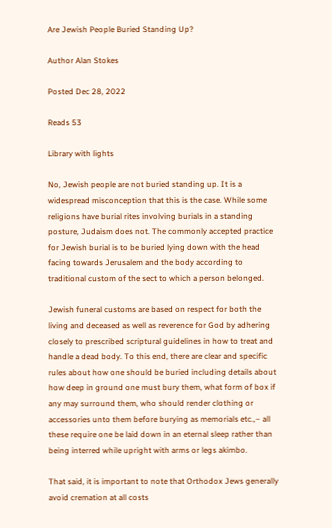Are Jewish People Buried Standing Up?

Author Alan Stokes

Posted Dec 28, 2022

Reads 53

Library with lights

No, Jewish people are not buried standing up. It is a widespread misconception that this is the case. While some religions have burial rites involving burials in a standing posture, Judaism does not. The commonly accepted practice for Jewish burial is to be buried lying down with the head facing towards Jerusalem and the body according to traditional custom of the sect to which a person belonged.

Jewish funeral customs are based on respect for both the living and deceased as well as reverence for God by adhering closely to prescribed scriptural guidelines in how to treat and handle a dead body. To this end, there are clear and specific rules about how one should be buried including details about how deep in ground one must bury them, what form of box if any may surround them, who should render clothing or accessories unto them before burying as memorials etc.,– all these require one be laid down in an eternal sleep rather than being interred while upright with arms or legs akimbo.

That said, it is important to note that Orthodox Jews generally avoid cremation at all costs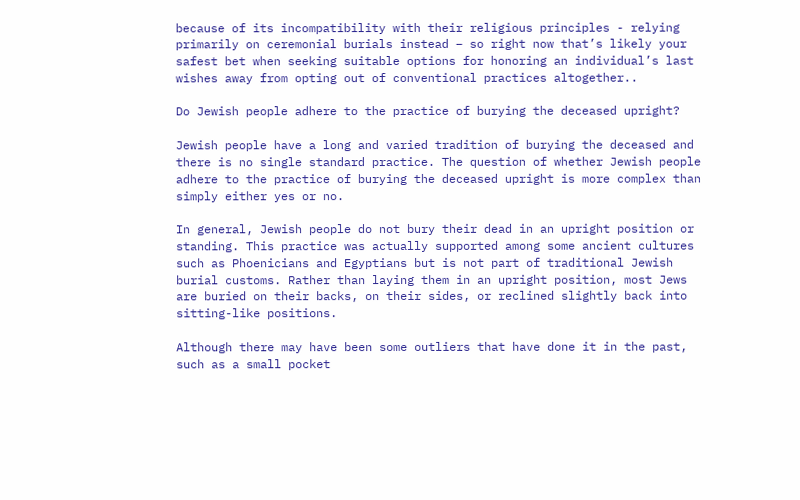because of its incompatibility with their religious principles - relying primarily on ceremonial burials instead – so right now that’s likely your safest bet when seeking suitable options for honoring an individual’s last wishes away from opting out of conventional practices altogether..

Do Jewish people adhere to the practice of burying the deceased upright?

Jewish people have a long and varied tradition of burying the deceased and there is no single standard practice. The question of whether Jewish people adhere to the practice of burying the deceased upright is more complex than simply either yes or no.

In general, Jewish people do not bury their dead in an upright position or standing. This practice was actually supported among some ancient cultures such as Phoenicians and Egyptians but is not part of traditional Jewish burial customs. Rather than laying them in an upright position, most Jews are buried on their backs, on their sides, or reclined slightly back into sitting-like positions.

Although there may have been some outliers that have done it in the past, such as a small pocket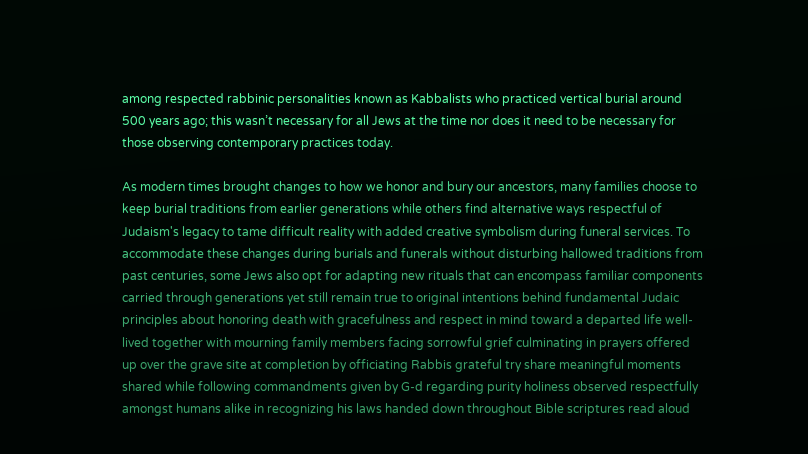among respected rabbinic personalities known as Kabbalists who practiced vertical burial around 500 years ago; this wasn’t necessary for all Jews at the time nor does it need to be necessary for those observing contemporary practices today.

As modern times brought changes to how we honor and bury our ancestors, many families choose to keep burial traditions from earlier generations while others find alternative ways respectful of Judaism's legacy to tame difficult reality with added creative symbolism during funeral services. To accommodate these changes during burials and funerals without disturbing hallowed traditions from past centuries, some Jews also opt for adapting new rituals that can encompass familiar components carried through generations yet still remain true to original intentions behind fundamental Judaic principles about honoring death with gracefulness and respect in mind toward a departed life well-lived together with mourning family members facing sorrowful grief culminating in prayers offered up over the grave site at completion by officiating Rabbis grateful try share meaningful moments shared while following commandments given by G-d regarding purity holiness observed respectfully amongst humans alike in recognizing his laws handed down throughout Bible scriptures read aloud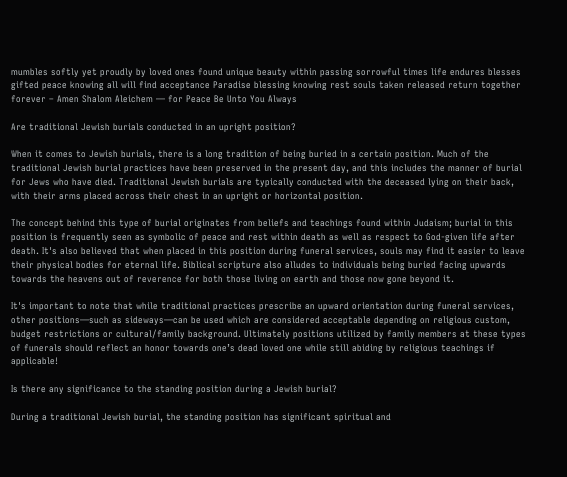mumbles softly yet proudly by loved ones found unique beauty within passing sorrowful times life endures blesses gifted peace knowing all will find acceptance Paradise blessing knowing rest souls taken released return together forever – Amen Shalom Aleichem ― for Peace Be Unto You Always

Are traditional Jewish burials conducted in an upright position?

When it comes to Jewish burials, there is a long tradition of being buried in a certain position. Much of the traditional Jewish burial practices have been preserved in the present day, and this includes the manner of burial for Jews who have died. Traditional Jewish burials are typically conducted with the deceased lying on their back, with their arms placed across their chest in an upright or horizontal position.

The concept behind this type of burial originates from beliefs and teachings found within Judaism; burial in this position is frequently seen as symbolic of peace and rest within death as well as respect to God-given life after death. It's also believed that when placed in this position during funeral services, souls may find it easier to leave their physical bodies for eternal life. Biblical scripture also alludes to individuals being buried facing upwards towards the heavens out of reverence for both those living on earth and those now gone beyond it.

It's important to note that while traditional practices prescribe an upward orientation during funeral services, other positions—such as sideways—can be used which are considered acceptable depending on religious custom, budget restrictions or cultural/family background. Ultimately positions utilized by family members at these types of funerals should reflect an honor towards one’s dead loved one while still abiding by religious teachings if applicable!

Is there any significance to the standing position during a Jewish burial?

During a traditional Jewish burial, the standing position has significant spiritual and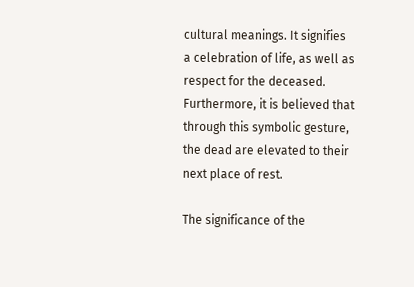cultural meanings. It signifies a celebration of life, as well as respect for the deceased. Furthermore, it is believed that through this symbolic gesture, the dead are elevated to their next place of rest.

The significance of the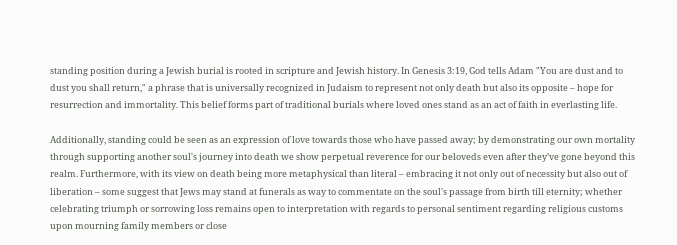standing position during a Jewish burial is rooted in scripture and Jewish history. In Genesis 3:19, God tells Adam "You are dust and to dust you shall return," a phrase that is universally recognized in Judaism to represent not only death but also its opposite – hope for resurrection and immortality. This belief forms part of traditional burials where loved ones stand as an act of faith in everlasting life.

Additionally, standing could be seen as an expression of love towards those who have passed away; by demonstrating our own mortality through supporting another soul's journey into death we show perpetual reverence for our beloveds even after they’ve gone beyond this realm. Furthermore, with its view on death being more metaphysical than literal – embracing it not only out of necessity but also out of liberation – some suggest that Jews may stand at funerals as way to commentate on the soul's passage from birth till eternity; whether celebrating triumph or sorrowing loss remains open to interpretation with regards to personal sentiment regarding religious customs upon mourning family members or close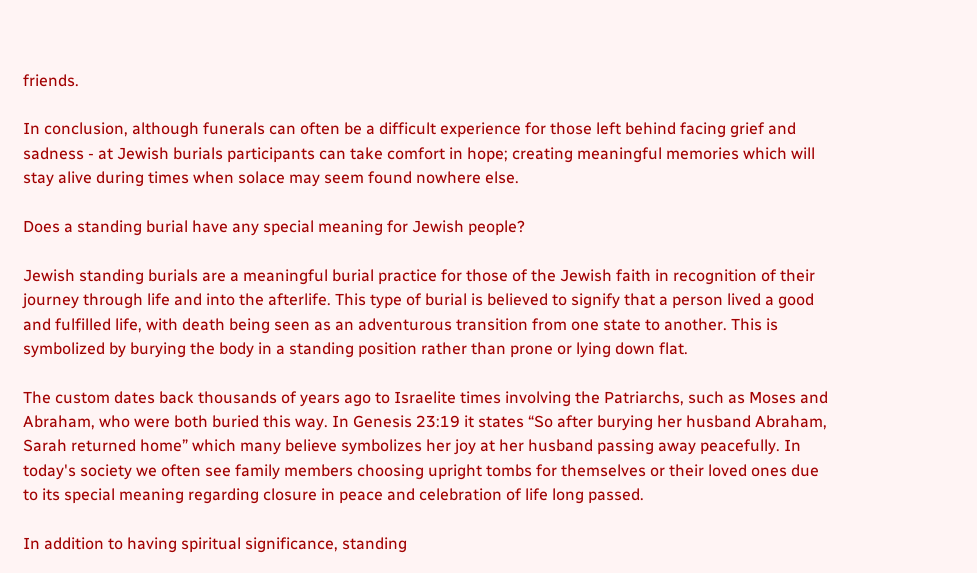friends.

In conclusion, although funerals can often be a difficult experience for those left behind facing grief and sadness - at Jewish burials participants can take comfort in hope; creating meaningful memories which will stay alive during times when solace may seem found nowhere else.

Does a standing burial have any special meaning for Jewish people?

Jewish standing burials are a meaningful burial practice for those of the Jewish faith in recognition of their journey through life and into the afterlife. This type of burial is believed to signify that a person lived a good and fulfilled life, with death being seen as an adventurous transition from one state to another. This is symbolized by burying the body in a standing position rather than prone or lying down flat.

The custom dates back thousands of years ago to Israelite times involving the Patriarchs, such as Moses and Abraham, who were both buried this way. In Genesis 23:19 it states “So after burying her husband Abraham, Sarah returned home” which many believe symbolizes her joy at her husband passing away peacefully. In today's society we often see family members choosing upright tombs for themselves or their loved ones due to its special meaning regarding closure in peace and celebration of life long passed.

In addition to having spiritual significance, standing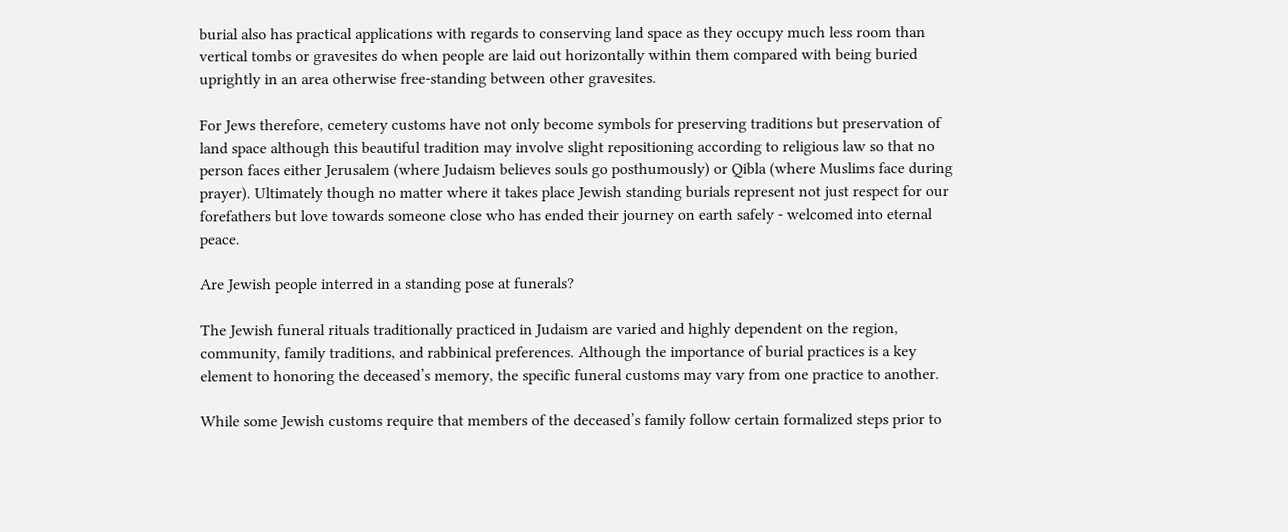burial also has practical applications with regards to conserving land space as they occupy much less room than vertical tombs or gravesites do when people are laid out horizontally within them compared with being buried uprightly in an area otherwise free-standing between other gravesites.

For Jews therefore, cemetery customs have not only become symbols for preserving traditions but preservation of land space although this beautiful tradition may involve slight repositioning according to religious law so that no person faces either Jerusalem (where Judaism believes souls go posthumously) or Qibla (where Muslims face during prayer). Ultimately though no matter where it takes place Jewish standing burials represent not just respect for our forefathers but love towards someone close who has ended their journey on earth safely - welcomed into eternal peace.

Are Jewish people interred in a standing pose at funerals?

The Jewish funeral rituals traditionally practiced in Judaism are varied and highly dependent on the region, community, family traditions, and rabbinical preferences. Although the importance of burial practices is a key element to honoring the deceased’s memory, the specific funeral customs may vary from one practice to another.

While some Jewish customs require that members of the deceased’s family follow certain formalized steps prior to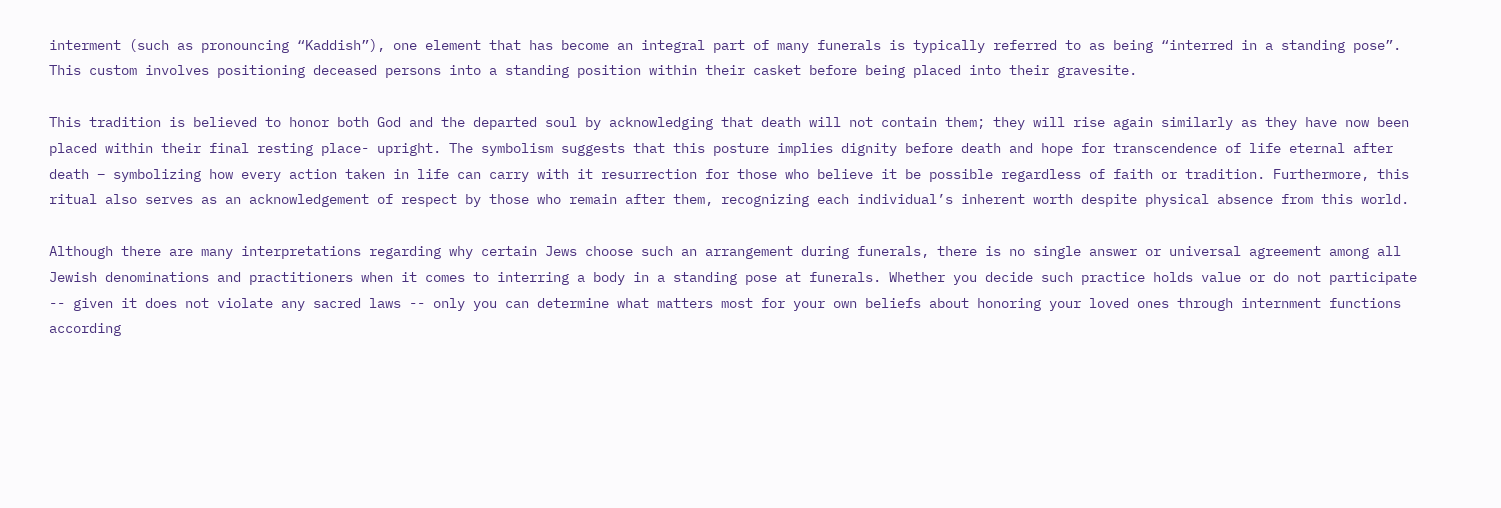interment (such as pronouncing “Kaddish”), one element that has become an integral part of many funerals is typically referred to as being “interred in a standing pose”. This custom involves positioning deceased persons into a standing position within their casket before being placed into their gravesite.

This tradition is believed to honor both God and the departed soul by acknowledging that death will not contain them; they will rise again similarly as they have now been placed within their final resting place- upright. The symbolism suggests that this posture implies dignity before death and hope for transcendence of life eternal after death – symbolizing how every action taken in life can carry with it resurrection for those who believe it be possible regardless of faith or tradition. Furthermore, this ritual also serves as an acknowledgement of respect by those who remain after them, recognizing each individual’s inherent worth despite physical absence from this world.

Although there are many interpretations regarding why certain Jews choose such an arrangement during funerals, there is no single answer or universal agreement among all Jewish denominations and practitioners when it comes to interring a body in a standing pose at funerals. Whether you decide such practice holds value or do not participate -- given it does not violate any sacred laws -- only you can determine what matters most for your own beliefs about honoring your loved ones through internment functions according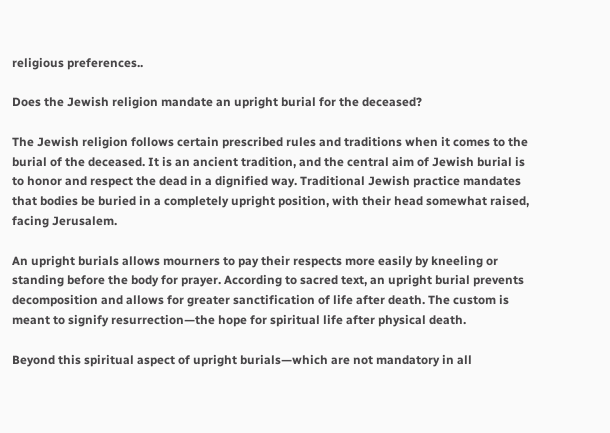religious preferences..

Does the Jewish religion mandate an upright burial for the deceased?

The Jewish religion follows certain prescribed rules and traditions when it comes to the burial of the deceased. It is an ancient tradition, and the central aim of Jewish burial is to honor and respect the dead in a dignified way. Traditional Jewish practice mandates that bodies be buried in a completely upright position, with their head somewhat raised, facing Jerusalem.

An upright burials allows mourners to pay their respects more easily by kneeling or standing before the body for prayer. According to sacred text, an upright burial prevents decomposition and allows for greater sanctification of life after death. The custom is meant to signify resurrection—the hope for spiritual life after physical death.

Beyond this spiritual aspect of upright burials—which are not mandatory in all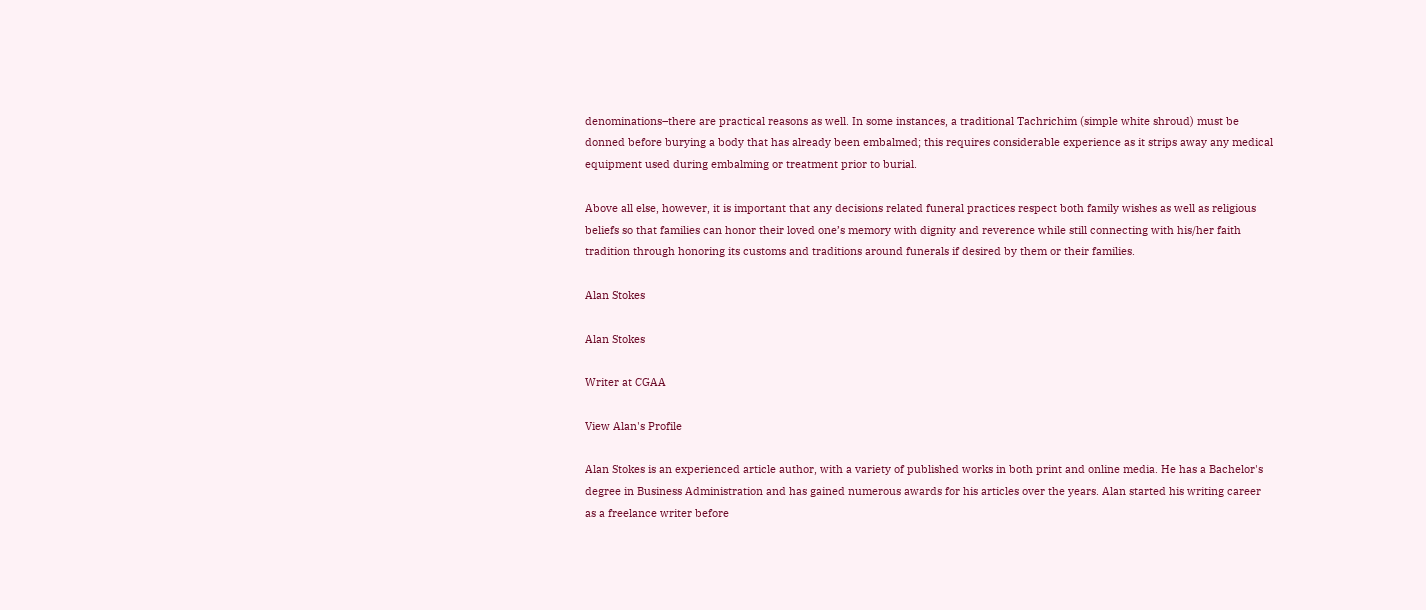denominations–there are practical reasons as well. In some instances, a traditional Tachrichim (simple white shroud) must be donned before burying a body that has already been embalmed; this requires considerable experience as it strips away any medical equipment used during embalming or treatment prior to burial.

Above all else, however, it is important that any decisions related funeral practices respect both family wishes as well as religious beliefs so that families can honor their loved one’s memory with dignity and reverence while still connecting with his/her faith tradition through honoring its customs and traditions around funerals if desired by them or their families.

Alan Stokes

Alan Stokes

Writer at CGAA

View Alan's Profile

Alan Stokes is an experienced article author, with a variety of published works in both print and online media. He has a Bachelor's degree in Business Administration and has gained numerous awards for his articles over the years. Alan started his writing career as a freelance writer before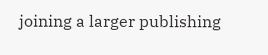joining a larger publishing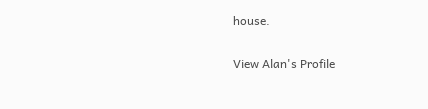house.

View Alan's Profile